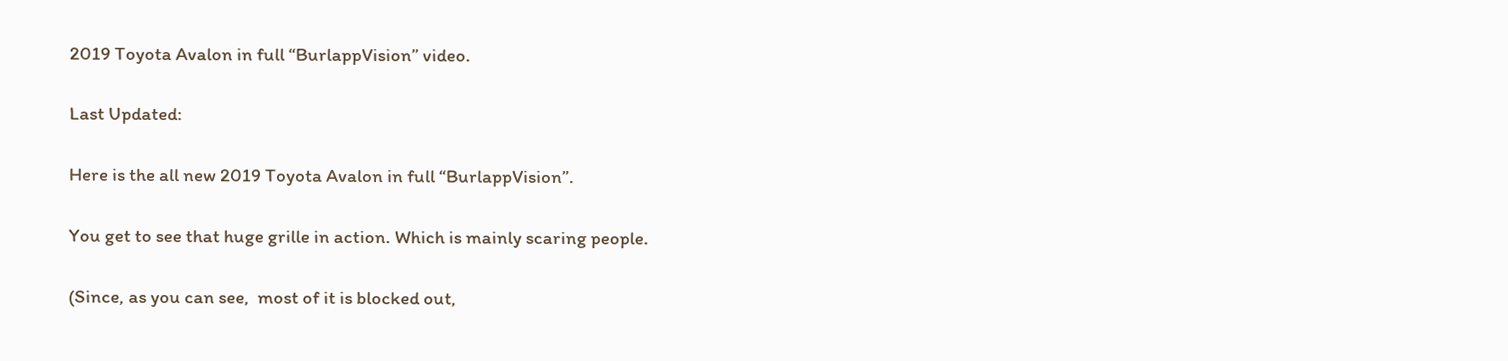2019 Toyota Avalon in full “BurlappVision” video.

Last Updated:

Here is the all new 2019 Toyota Avalon in full “BurlappVision”.

You get to see that huge grille in action. Which is mainly scaring people.

(Since, as you can see,  most of it is blocked out,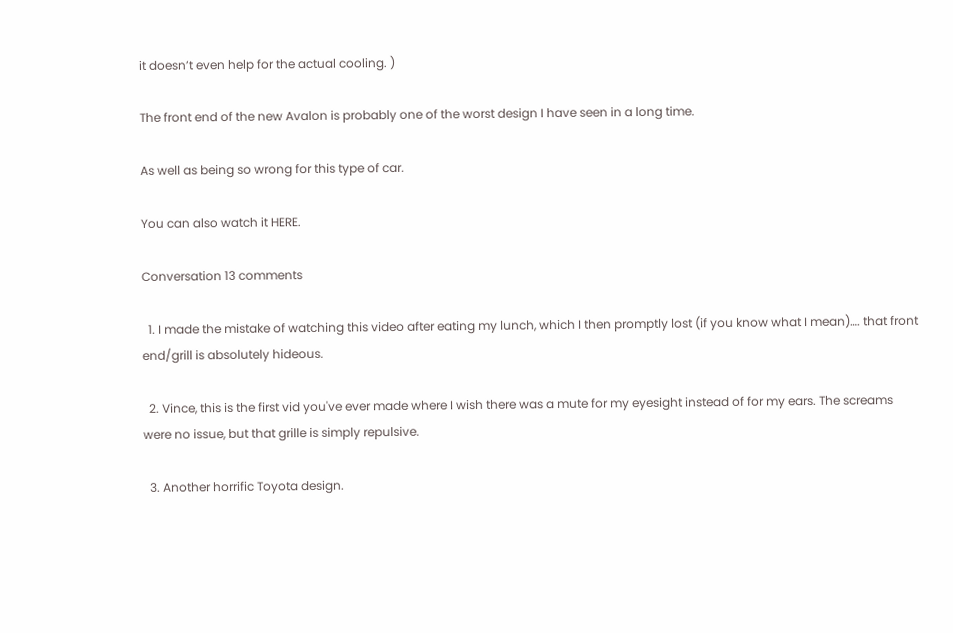it doesn’t even help for the actual cooling. )

The front end of the new Avalon is probably one of the worst design I have seen in a long time.

As well as being so wrong for this type of car.

You can also watch it HERE.

Conversation 13 comments

  1. I made the mistake of watching this video after eating my lunch, which I then promptly lost (if you know what I mean)…. that front end/grill is absolutely hideous.

  2. Vince, this is the first vid you've ever made where I wish there was a mute for my eyesight instead of for my ears. The screams were no issue, but that grille is simply repulsive.

  3. Another horrific Toyota design.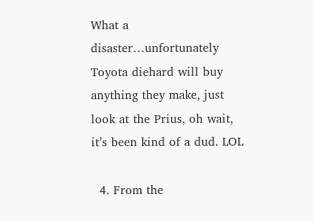What a disaster…unfortunately Toyota diehard will buy anything they make, just look at the Prius, oh wait, it’s been kind of a dud. LOL

  4. From the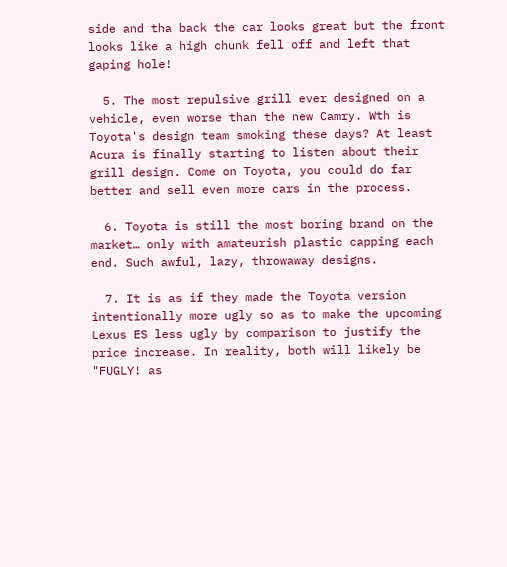side and tha back the car looks great but the front looks like a high chunk fell off and left that gaping hole!

  5. The most repulsive grill ever designed on a vehicle, even worse than the new Camry. Wth is Toyota's design team smoking these days? At least Acura is finally starting to listen about their grill design. Come on Toyota, you could do far better and sell even more cars in the process.

  6. Toyota is still the most boring brand on the market… only with amateurish plastic capping each end. Such awful, lazy, throwaway designs.

  7. It is as if they made the Toyota version intentionally more ugly so as to make the upcoming Lexus ES less ugly by comparison to justify the price increase. In reality, both will likely be "FUGLY! as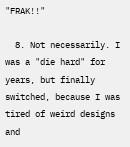"FRAK!!"

  8. Not necessarily. I was a "die hard" for years, but finally switched, because I was tired of weird designs and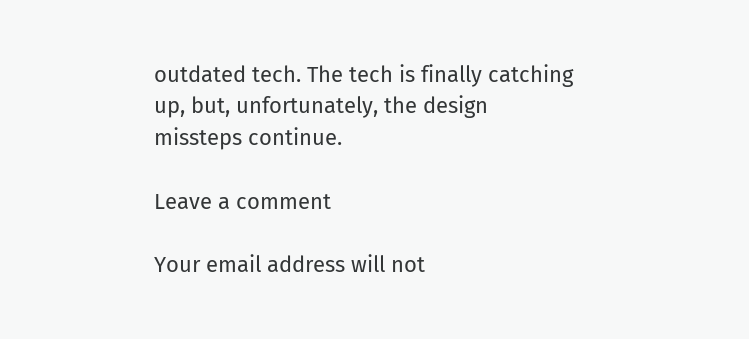outdated tech. The tech is finally catching up, but, unfortunately, the design missteps continue.

Leave a comment

Your email address will not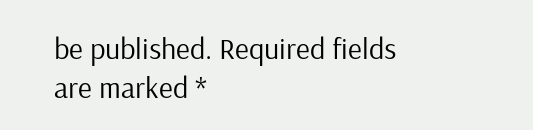be published. Required fields are marked *